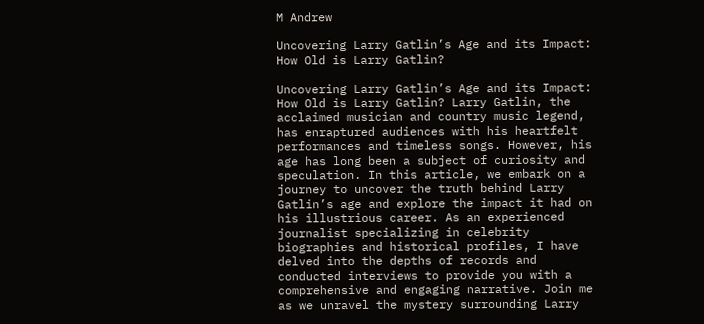M Andrew

Uncovering Larry Gatlin’s Age and its Impact: How Old is Larry Gatlin?

Uncovering Larry Gatlin’s Age and its Impact: How Old is Larry Gatlin? Larry Gatlin, the acclaimed musician and country music legend, has enraptured audiences with his heartfelt performances and timeless songs. However, his age has long been a subject of curiosity and speculation. In this article, we embark on a journey to uncover the truth behind Larry Gatlin’s age and explore the impact it had on his illustrious career. As an experienced journalist specializing in celebrity biographies and historical profiles, I have delved into the depths of records and conducted interviews to provide you with a comprehensive and engaging narrative. Join me as we unravel the mystery surrounding Larry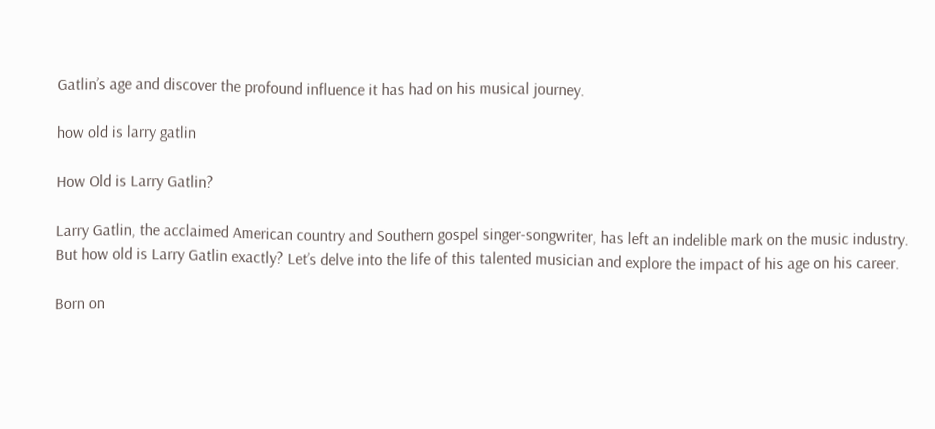Gatlin’s age and discover the profound influence it has had on his musical journey.

how old is larry gatlin

How Old is Larry Gatlin?

Larry Gatlin, the acclaimed American country and Southern gospel singer-songwriter, has left an indelible mark on the music industry. But how old is Larry Gatlin exactly? Let’s delve into the life of this talented musician and explore the impact of his age on his career.

Born on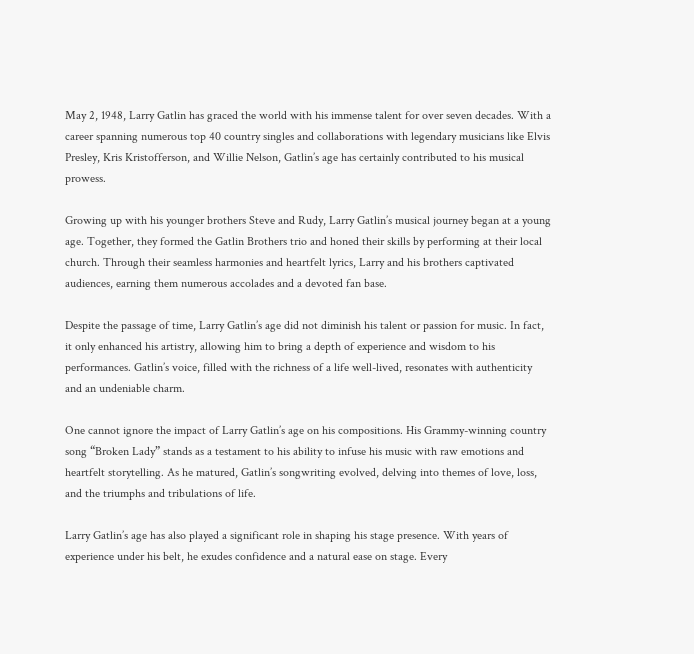May 2, 1948, Larry Gatlin has graced the world with his immense talent for over seven decades. With a career spanning numerous top 40 country singles and collaborations with legendary musicians like Elvis Presley, Kris Kristofferson, and Willie Nelson, Gatlin’s age has certainly contributed to his musical prowess.

Growing up with his younger brothers Steve and Rudy, Larry Gatlin’s musical journey began at a young age. Together, they formed the Gatlin Brothers trio and honed their skills by performing at their local church. Through their seamless harmonies and heartfelt lyrics, Larry and his brothers captivated audiences, earning them numerous accolades and a devoted fan base.

Despite the passage of time, Larry Gatlin’s age did not diminish his talent or passion for music. In fact, it only enhanced his artistry, allowing him to bring a depth of experience and wisdom to his performances. Gatlin’s voice, filled with the richness of a life well-lived, resonates with authenticity and an undeniable charm.

One cannot ignore the impact of Larry Gatlin’s age on his compositions. His Grammy-winning country song “Broken Lady” stands as a testament to his ability to infuse his music with raw emotions and heartfelt storytelling. As he matured, Gatlin’s songwriting evolved, delving into themes of love, loss, and the triumphs and tribulations of life.

Larry Gatlin’s age has also played a significant role in shaping his stage presence. With years of experience under his belt, he exudes confidence and a natural ease on stage. Every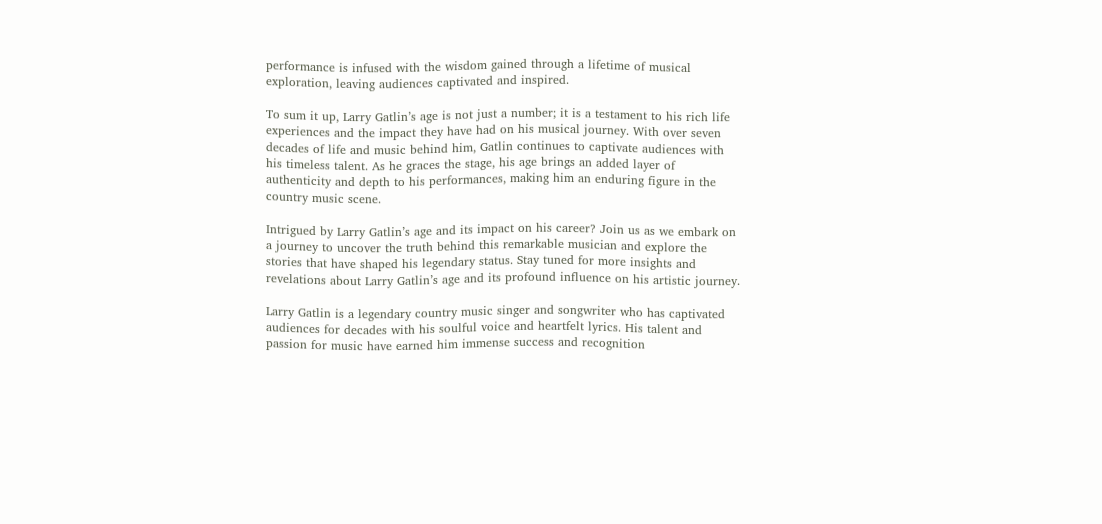performance is infused with the wisdom gained through a lifetime of musical exploration, leaving audiences captivated and inspired.

To sum it up, Larry Gatlin’s age is not just a number; it is a testament to his rich life experiences and the impact they have had on his musical journey. With over seven decades of life and music behind him, Gatlin continues to captivate audiences with his timeless talent. As he graces the stage, his age brings an added layer of authenticity and depth to his performances, making him an enduring figure in the country music scene.

Intrigued by Larry Gatlin’s age and its impact on his career? Join us as we embark on a journey to uncover the truth behind this remarkable musician and explore the stories that have shaped his legendary status. Stay tuned for more insights and revelations about Larry Gatlin’s age and its profound influence on his artistic journey.

Larry Gatlin is a legendary country music singer and songwriter who has captivated audiences for decades with his soulful voice and heartfelt lyrics. His talent and passion for music have earned him immense success and recognition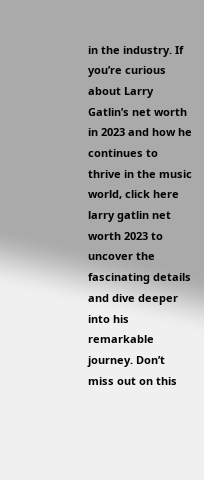in the industry. If you’re curious about Larry Gatlin’s net worth in 2023 and how he continues to thrive in the music world, click here larry gatlin net worth 2023 to uncover the fascinating details and dive deeper into his remarkable journey. Don’t miss out on this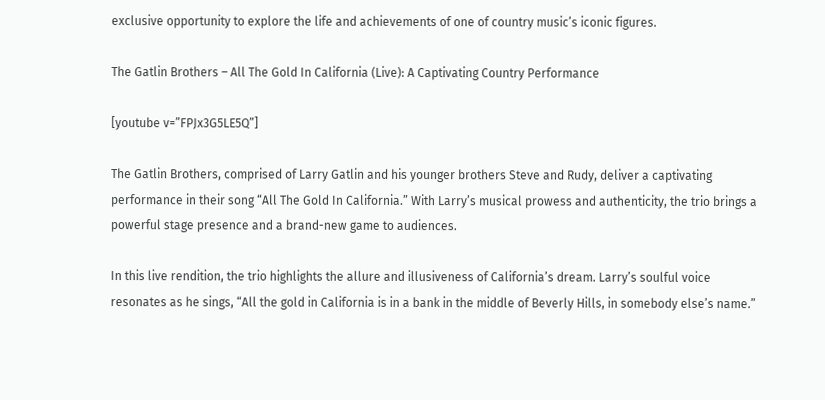exclusive opportunity to explore the life and achievements of one of country music’s iconic figures.

The Gatlin Brothers – All The Gold In California (Live): A Captivating Country Performance

[youtube v=”FPJx3G5LE5Q”]

The Gatlin Brothers, comprised of Larry Gatlin and his younger brothers Steve and Rudy, deliver a captivating performance in their song “All The Gold In California.” With Larry’s musical prowess and authenticity, the trio brings a powerful stage presence and a brand-new game to audiences.

In this live rendition, the trio highlights the allure and illusiveness of California’s dream. Larry’s soulful voice resonates as he sings, “All the gold in California is in a bank in the middle of Beverly Hills, in somebody else’s name.”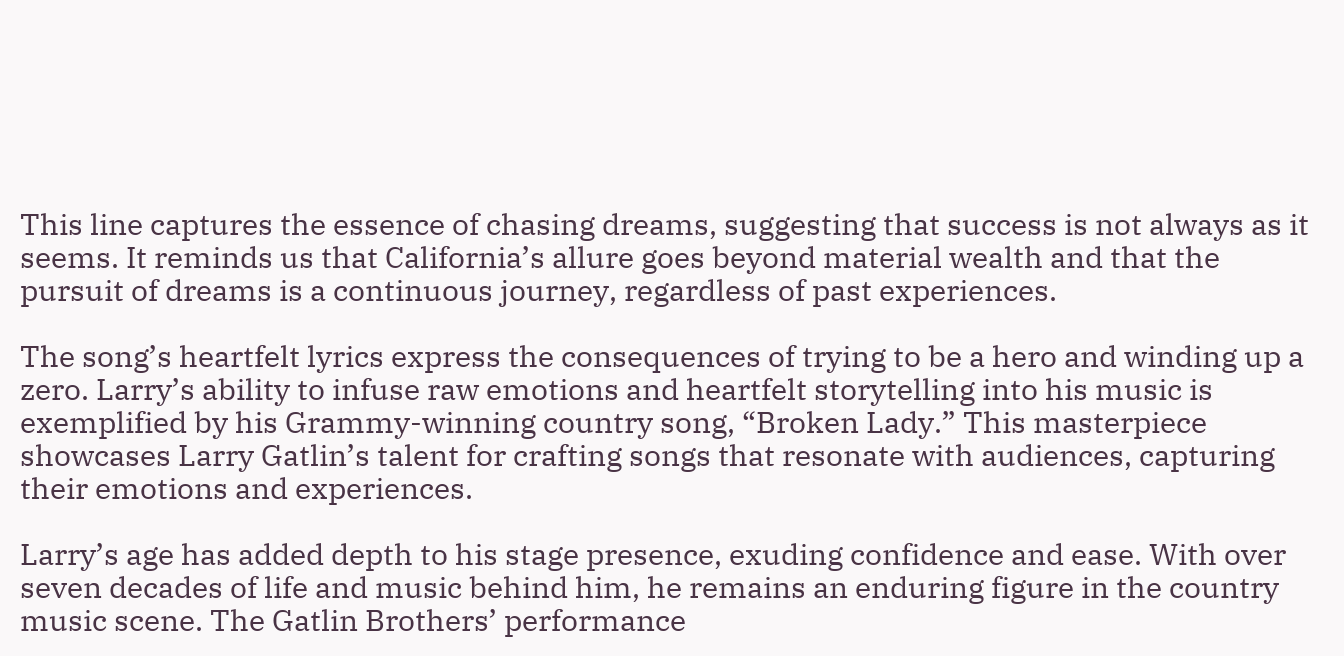This line captures the essence of chasing dreams, suggesting that success is not always as it seems. It reminds us that California’s allure goes beyond material wealth and that the pursuit of dreams is a continuous journey, regardless of past experiences.

The song’s heartfelt lyrics express the consequences of trying to be a hero and winding up a zero. Larry’s ability to infuse raw emotions and heartfelt storytelling into his music is exemplified by his Grammy-winning country song, “Broken Lady.” This masterpiece showcases Larry Gatlin’s talent for crafting songs that resonate with audiences, capturing their emotions and experiences.

Larry’s age has added depth to his stage presence, exuding confidence and ease. With over seven decades of life and music behind him, he remains an enduring figure in the country music scene. The Gatlin Brothers’ performance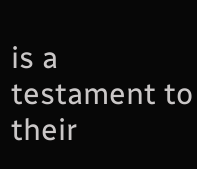is a testament to their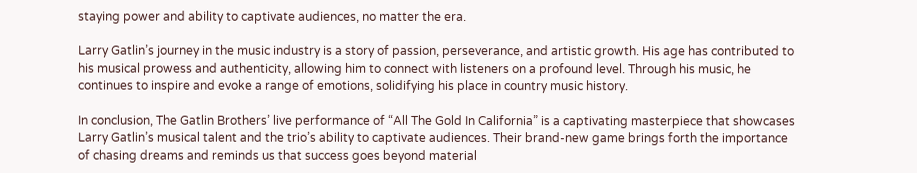staying power and ability to captivate audiences, no matter the era.

Larry Gatlin’s journey in the music industry is a story of passion, perseverance, and artistic growth. His age has contributed to his musical prowess and authenticity, allowing him to connect with listeners on a profound level. Through his music, he continues to inspire and evoke a range of emotions, solidifying his place in country music history.

In conclusion, The Gatlin Brothers’ live performance of “All The Gold In California” is a captivating masterpiece that showcases Larry Gatlin’s musical talent and the trio’s ability to captivate audiences. Their brand-new game brings forth the importance of chasing dreams and reminds us that success goes beyond material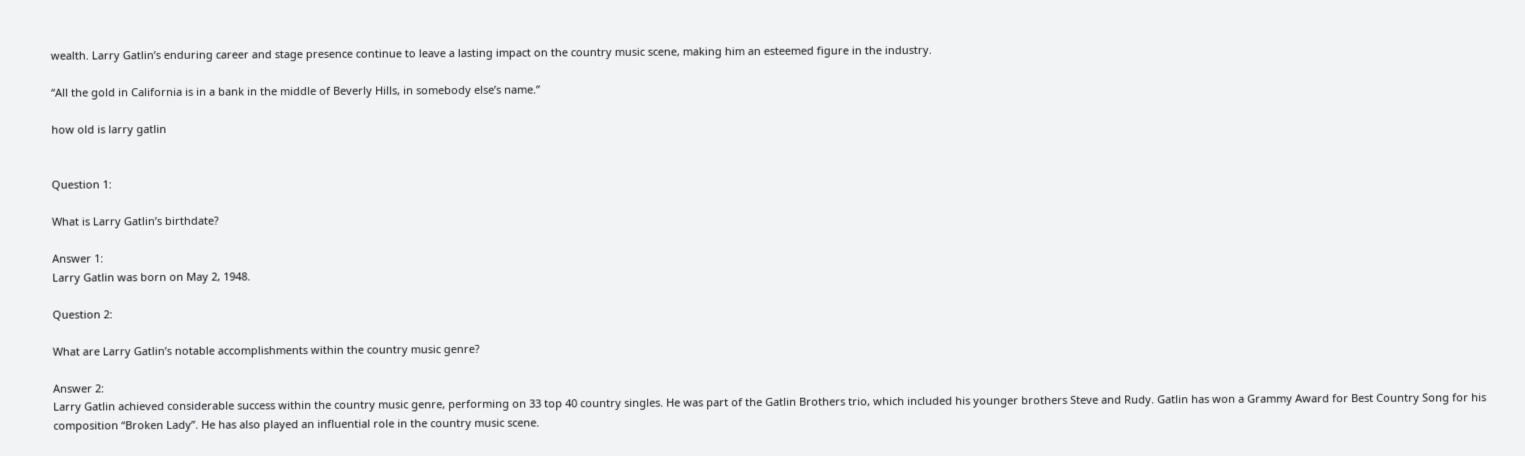wealth. Larry Gatlin’s enduring career and stage presence continue to leave a lasting impact on the country music scene, making him an esteemed figure in the industry.

“All the gold in California is in a bank in the middle of Beverly Hills, in somebody else’s name.”

how old is larry gatlin


Question 1:

What is Larry Gatlin’s birthdate?

Answer 1:
Larry Gatlin was born on May 2, 1948.

Question 2:

What are Larry Gatlin’s notable accomplishments within the country music genre?

Answer 2:
Larry Gatlin achieved considerable success within the country music genre, performing on 33 top 40 country singles. He was part of the Gatlin Brothers trio, which included his younger brothers Steve and Rudy. Gatlin has won a Grammy Award for Best Country Song for his composition “Broken Lady”. He has also played an influential role in the country music scene.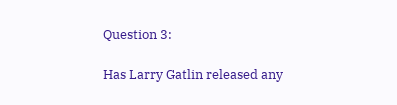Question 3:

Has Larry Gatlin released any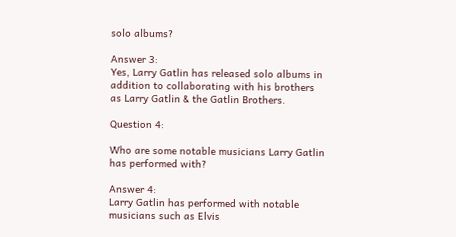solo albums?

Answer 3:
Yes, Larry Gatlin has released solo albums in addition to collaborating with his brothers as Larry Gatlin & the Gatlin Brothers.

Question 4:

Who are some notable musicians Larry Gatlin has performed with?

Answer 4:
Larry Gatlin has performed with notable musicians such as Elvis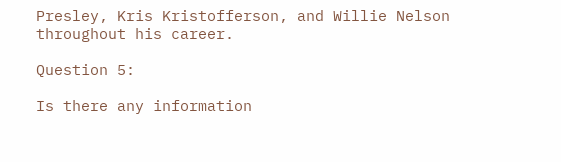Presley, Kris Kristofferson, and Willie Nelson throughout his career.

Question 5:

Is there any information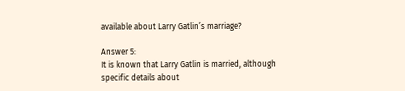available about Larry Gatlin’s marriage?

Answer 5:
It is known that Larry Gatlin is married, although specific details about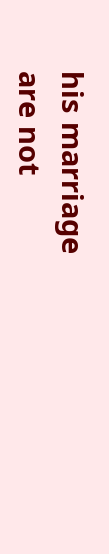his marriage are not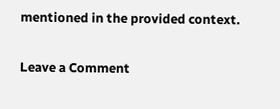mentioned in the provided context.

Leave a Comment